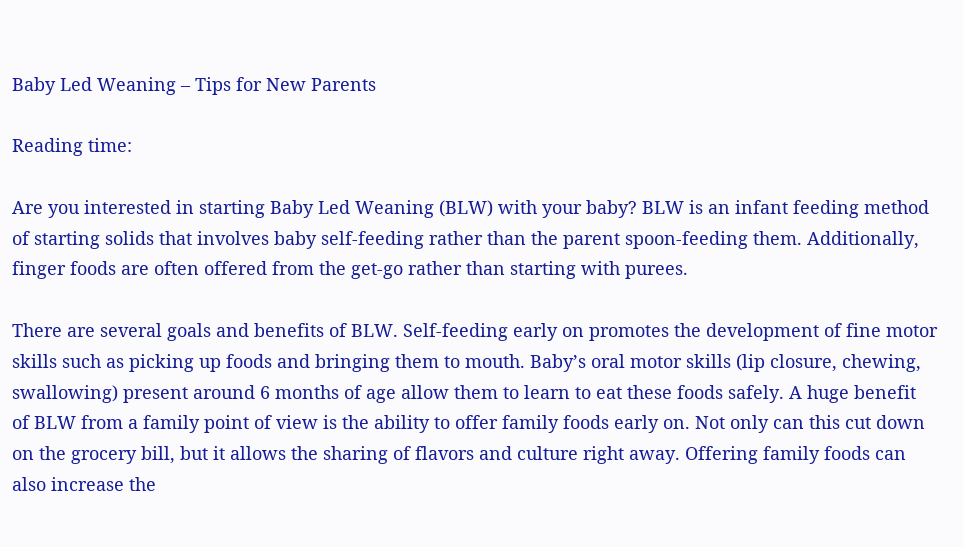Baby Led Weaning – Tips for New Parents

Reading time:

Are you interested in starting Baby Led Weaning (BLW) with your baby? BLW is an infant feeding method of starting solids that involves baby self-feeding rather than the parent spoon-feeding them. Additionally, finger foods are often offered from the get-go rather than starting with purees.

There are several goals and benefits of BLW. Self-feeding early on promotes the development of fine motor skills such as picking up foods and bringing them to mouth. Baby’s oral motor skills (lip closure, chewing, swallowing) present around 6 months of age allow them to learn to eat these foods safely. A huge benefit of BLW from a family point of view is the ability to offer family foods early on. Not only can this cut down on the grocery bill, but it allows the sharing of flavors and culture right away. Offering family foods can also increase the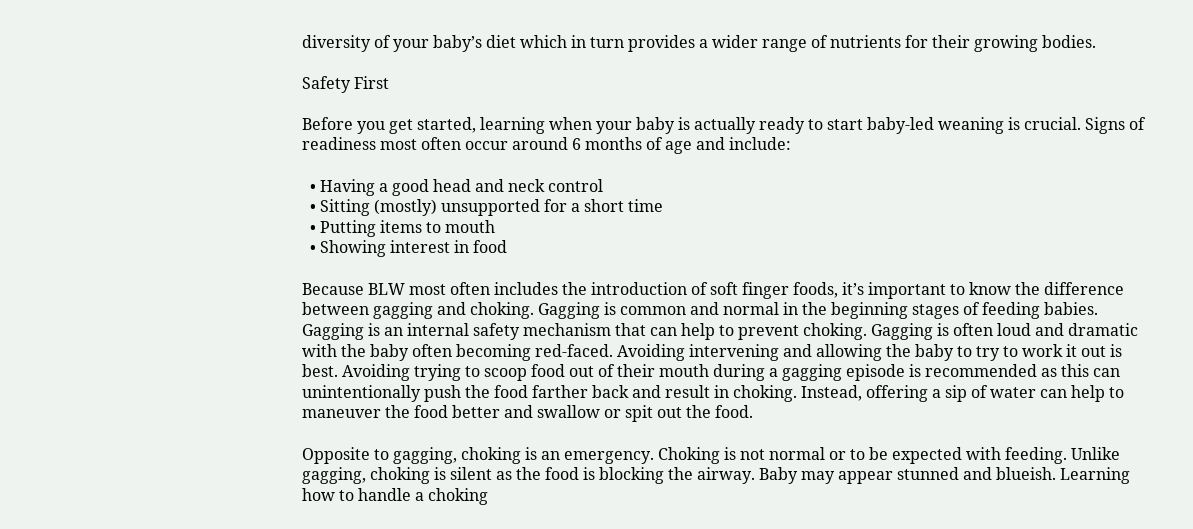diversity of your baby’s diet which in turn provides a wider range of nutrients for their growing bodies.

Safety First

Before you get started, learning when your baby is actually ready to start baby-led weaning is crucial. Signs of readiness most often occur around 6 months of age and include:

  • Having a good head and neck control
  • Sitting (mostly) unsupported for a short time
  • Putting items to mouth
  • Showing interest in food

Because BLW most often includes the introduction of soft finger foods, it’s important to know the difference between gagging and choking. Gagging is common and normal in the beginning stages of feeding babies. Gagging is an internal safety mechanism that can help to prevent choking. Gagging is often loud and dramatic with the baby often becoming red-faced. Avoiding intervening and allowing the baby to try to work it out is best. Avoiding trying to scoop food out of their mouth during a gagging episode is recommended as this can unintentionally push the food farther back and result in choking. Instead, offering a sip of water can help to maneuver the food better and swallow or spit out the food.

Opposite to gagging, choking is an emergency. Choking is not normal or to be expected with feeding. Unlike gagging, choking is silent as the food is blocking the airway. Baby may appear stunned and blueish. Learning how to handle a choking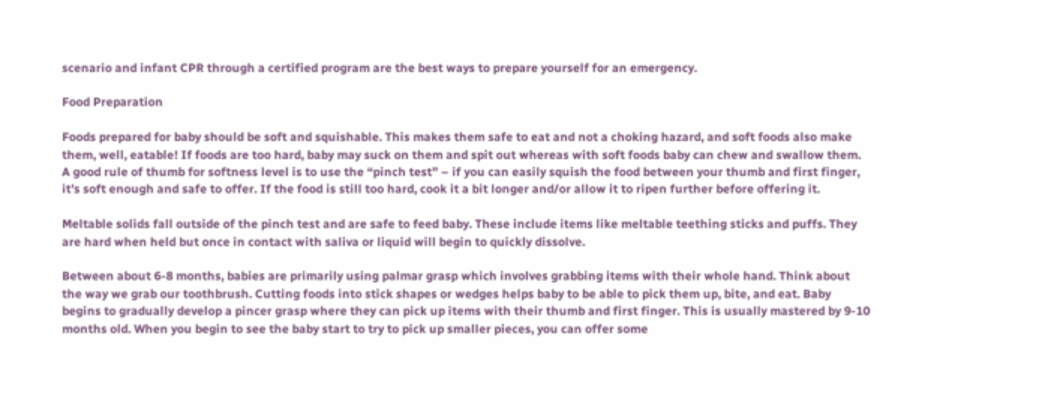scenario and infant CPR through a certified program are the best ways to prepare yourself for an emergency.

Food Preparation

Foods prepared for baby should be soft and squishable. This makes them safe to eat and not a choking hazard, and soft foods also make them, well, eatable! If foods are too hard, baby may suck on them and spit out whereas with soft foods baby can chew and swallow them. A good rule of thumb for softness level is to use the “pinch test” – if you can easily squish the food between your thumb and first finger, it’s soft enough and safe to offer. If the food is still too hard, cook it a bit longer and/or allow it to ripen further before offering it.

Meltable solids fall outside of the pinch test and are safe to feed baby. These include items like meltable teething sticks and puffs. They are hard when held but once in contact with saliva or liquid will begin to quickly dissolve.

Between about 6-8 months, babies are primarily using palmar grasp which involves grabbing items with their whole hand. Think about the way we grab our toothbrush. Cutting foods into stick shapes or wedges helps baby to be able to pick them up, bite, and eat. Baby begins to gradually develop a pincer grasp where they can pick up items with their thumb and first finger. This is usually mastered by 9-10 months old. When you begin to see the baby start to try to pick up smaller pieces, you can offer some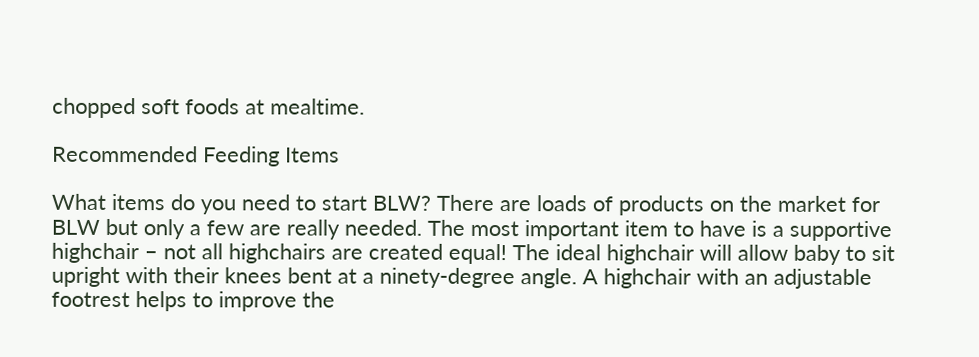chopped soft foods at mealtime.

Recommended Feeding Items

What items do you need to start BLW? There are loads of products on the market for BLW but only a few are really needed. The most important item to have is a supportive highchair – not all highchairs are created equal! The ideal highchair will allow baby to sit upright with their knees bent at a ninety-degree angle. A highchair with an adjustable footrest helps to improve the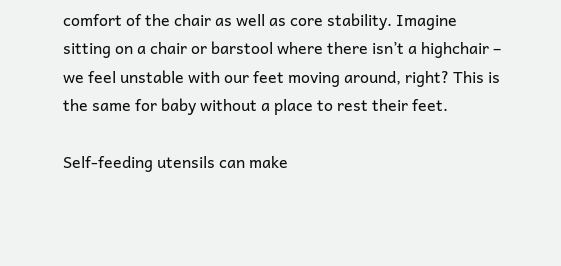comfort of the chair as well as core stability. Imagine sitting on a chair or barstool where there isn’t a highchair – we feel unstable with our feet moving around, right? This is the same for baby without a place to rest their feet.

Self-feeding utensils can make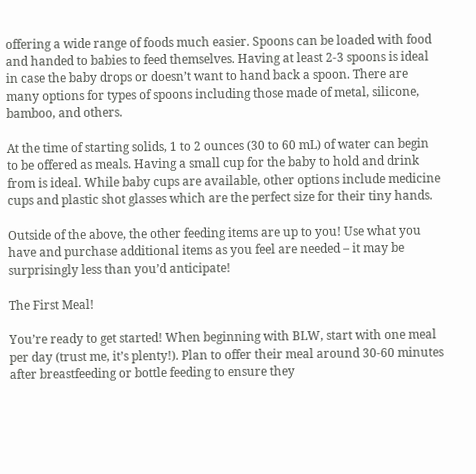offering a wide range of foods much easier. Spoons can be loaded with food and handed to babies to feed themselves. Having at least 2-3 spoons is ideal in case the baby drops or doesn’t want to hand back a spoon. There are many options for types of spoons including those made of metal, silicone, bamboo, and others.

At the time of starting solids, 1 to 2 ounces (30 to 60 mL) of water can begin to be offered as meals. Having a small cup for the baby to hold and drink from is ideal. While baby cups are available, other options include medicine cups and plastic shot glasses which are the perfect size for their tiny hands.

Outside of the above, the other feeding items are up to you! Use what you have and purchase additional items as you feel are needed – it may be surprisingly less than you’d anticipate!

The First Meal!

You’re ready to get started! When beginning with BLW, start with one meal per day (trust me, it’s plenty!). Plan to offer their meal around 30-60 minutes after breastfeeding or bottle feeding to ensure they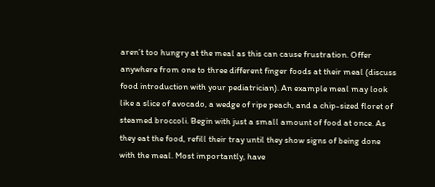aren’t too hungry at the meal as this can cause frustration. Offer anywhere from one to three different finger foods at their meal (discuss food introduction with your pediatrician). An example meal may look like a slice of avocado, a wedge of ripe peach, and a chip-sized floret of steamed broccoli. Begin with just a small amount of food at once. As they eat the food, refill their tray until they show signs of being done with the meal. Most importantly, have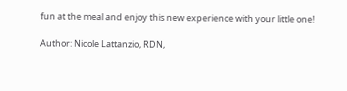fun at the meal and enjoy this new experience with your little one!

Author: Nicole Lattanzio, RDN,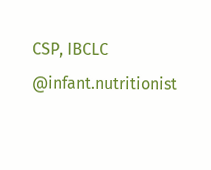CSP, IBCLC @infant.nutritionist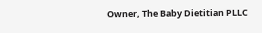Owner, The Baby Dietitian PLLC